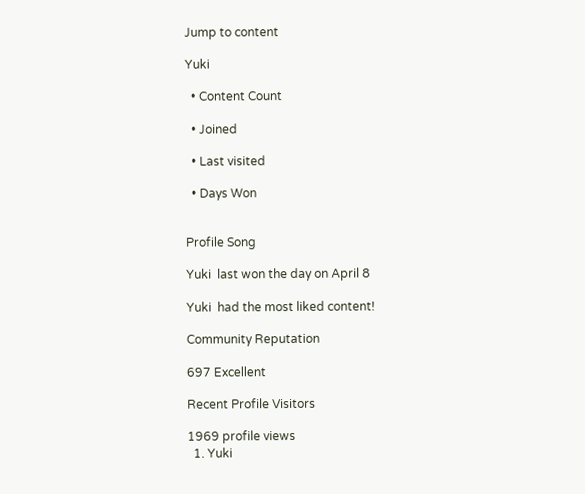Jump to content

Yuki

  • Content Count

  • Joined

  • Last visited

  • Days Won


Profile Song

Yuki  last won the day on April 8

Yuki  had the most liked content!

Community Reputation

697 Excellent

Recent Profile Visitors

1969 profile views
  1. Yuki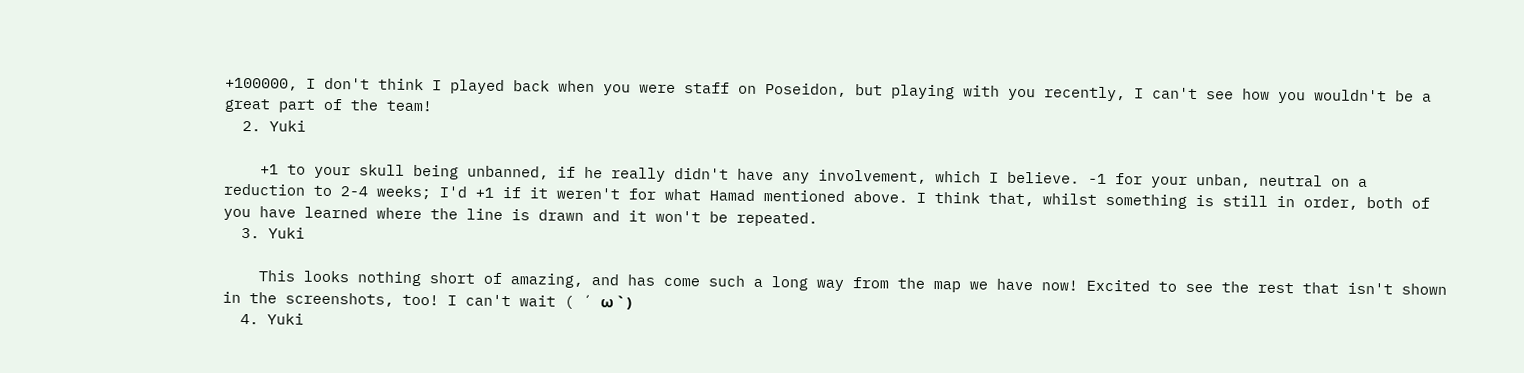+100000, I don't think I played back when you were staff on Poseidon, but playing with you recently, I can't see how you wouldn't be a great part of the team!
  2. Yuki

    +1 to your skull being unbanned, if he really didn't have any involvement, which I believe. -1 for your unban, neutral on a reduction to 2-4 weeks; I'd +1 if it weren't for what Hamad mentioned above. I think that, whilst something is still in order, both of you have learned where the line is drawn and it won't be repeated.
  3. Yuki

    This looks nothing short of amazing, and has come such a long way from the map we have now! Excited to see the rest that isn't shown in the screenshots, too! I can't wait ( ´ ω ` )
  4. Yuki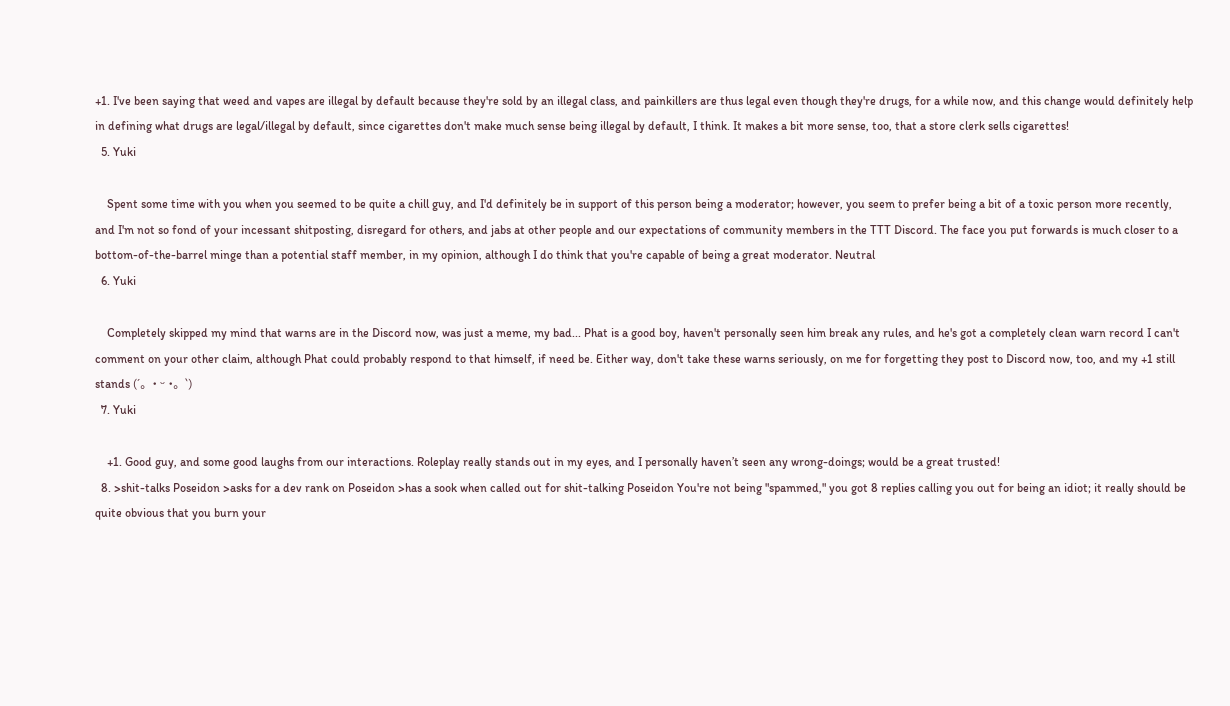+1. I've been saying that weed and vapes are illegal by default because they're sold by an illegal class, and painkillers are thus legal even though they're drugs, for a while now, and this change would definitely help in defining what drugs are legal/illegal by default, since cigarettes don't make much sense being illegal by default, I think. It makes a bit more sense, too, that a store clerk sells cigarettes!
  5. Yuki

    Spent some time with you when you seemed to be quite a chill guy, and I'd definitely be in support of this person being a moderator; however, you seem to prefer being a bit of a toxic person more recently, and I'm not so fond of your incessant shitposting, disregard for others, and jabs at other people and our expectations of community members in the TTT Discord. The face you put forwards is much closer to a bottom-of-the-barrel minge than a potential staff member, in my opinion, although I do think that you're capable of being a great moderator. Neutral
  6. Yuki

    Completely skipped my mind that warns are in the Discord now, was just a meme, my bad... Phat is a good boy, haven't personally seen him break any rules, and he's got a completely clean warn record I can't comment on your other claim, although Phat could probably respond to that himself, if need be. Either way, don't take these warns seriously, on me for forgetting they post to Discord now, too, and my +1 still stands (´。• ᵕ •。`)
  7. Yuki

    +1. Good guy, and some good laughs from our interactions. Roleplay really stands out in my eyes, and I personally haven’t seen any wrong-doings; would be a great trusted!
  8. >shit-talks Poseidon >asks for a dev rank on Poseidon >has a sook when called out for shit-talking Poseidon You're not being "spammed," you got 8 replies calling you out for being an idiot; it really should be quite obvious that you burn your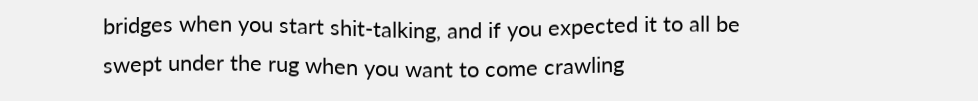bridges when you start shit-talking, and if you expected it to all be swept under the rug when you want to come crawling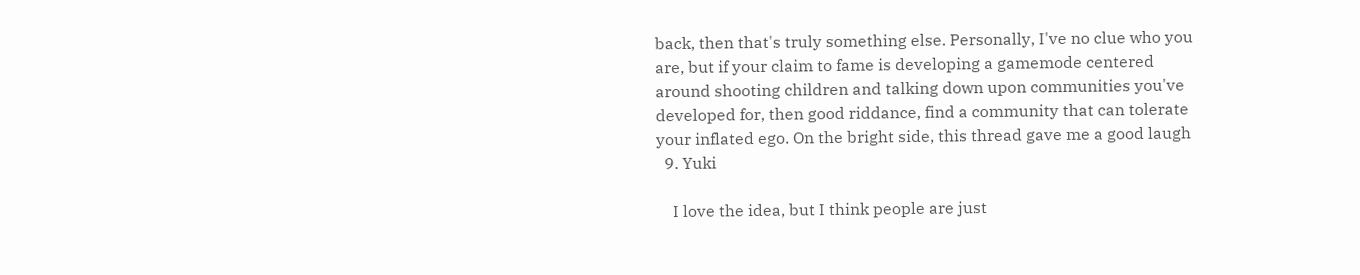back, then that's truly something else. Personally, I've no clue who you are, but if your claim to fame is developing a gamemode centered around shooting children and talking down upon communities you've developed for, then good riddance, find a community that can tolerate your inflated ego. On the bright side, this thread gave me a good laugh
  9. Yuki

    I love the idea, but I think people are just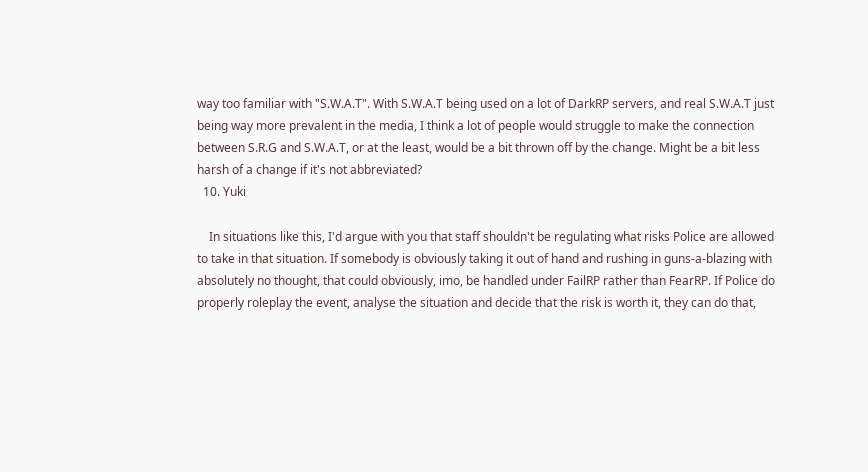way too familiar with "S.W.A.T". With S.W.A.T being used on a lot of DarkRP servers, and real S.W.A.T just being way more prevalent in the media, I think a lot of people would struggle to make the connection between S.R.G and S.W.A.T, or at the least, would be a bit thrown off by the change. Might be a bit less harsh of a change if it's not abbreviated?
  10. Yuki

    In situations like this, I'd argue with you that staff shouldn't be regulating what risks Police are allowed to take in that situation. If somebody is obviously taking it out of hand and rushing in guns-a-blazing with absolutely no thought, that could obviously, imo, be handled under FailRP rather than FearRP. If Police do properly roleplay the event, analyse the situation and decide that the risk is worth it, they can do that,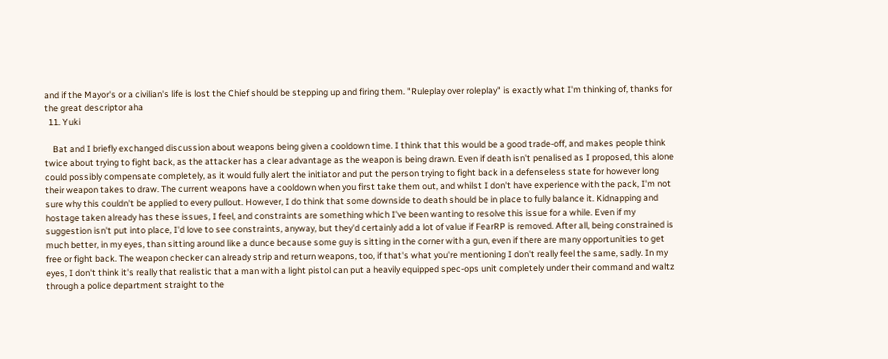and if the Mayor's or a civilian's life is lost the Chief should be stepping up and firing them. "Ruleplay over roleplay" is exactly what I'm thinking of, thanks for the great descriptor aha
  11. Yuki

    Bat and I briefly exchanged discussion about weapons being given a cooldown time. I think that this would be a good trade-off, and makes people think twice about trying to fight back, as the attacker has a clear advantage as the weapon is being drawn. Even if death isn't penalised as I proposed, this alone could possibly compensate completely, as it would fully alert the initiator and put the person trying to fight back in a defenseless state for however long their weapon takes to draw. The current weapons have a cooldown when you first take them out, and whilst I don't have experience with the pack, I'm not sure why this couldn't be applied to every pullout. However, I do think that some downside to death should be in place to fully balance it. Kidnapping and hostage taken already has these issues, I feel, and constraints are something which I've been wanting to resolve this issue for a while. Even if my suggestion isn't put into place, I'd love to see constraints, anyway, but they'd certainly add a lot of value if FearRP is removed. After all, being constrained is much better, in my eyes, than sitting around like a dunce because some guy is sitting in the corner with a gun, even if there are many opportunities to get free or fight back. The weapon checker can already strip and return weapons, too, if that's what you're mentioning I don't really feel the same, sadly. In my eyes, I don't think it's really that realistic that a man with a light pistol can put a heavily equipped spec-ops unit completely under their command and waltz through a police department straight to the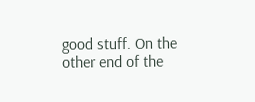good stuff. On the other end of the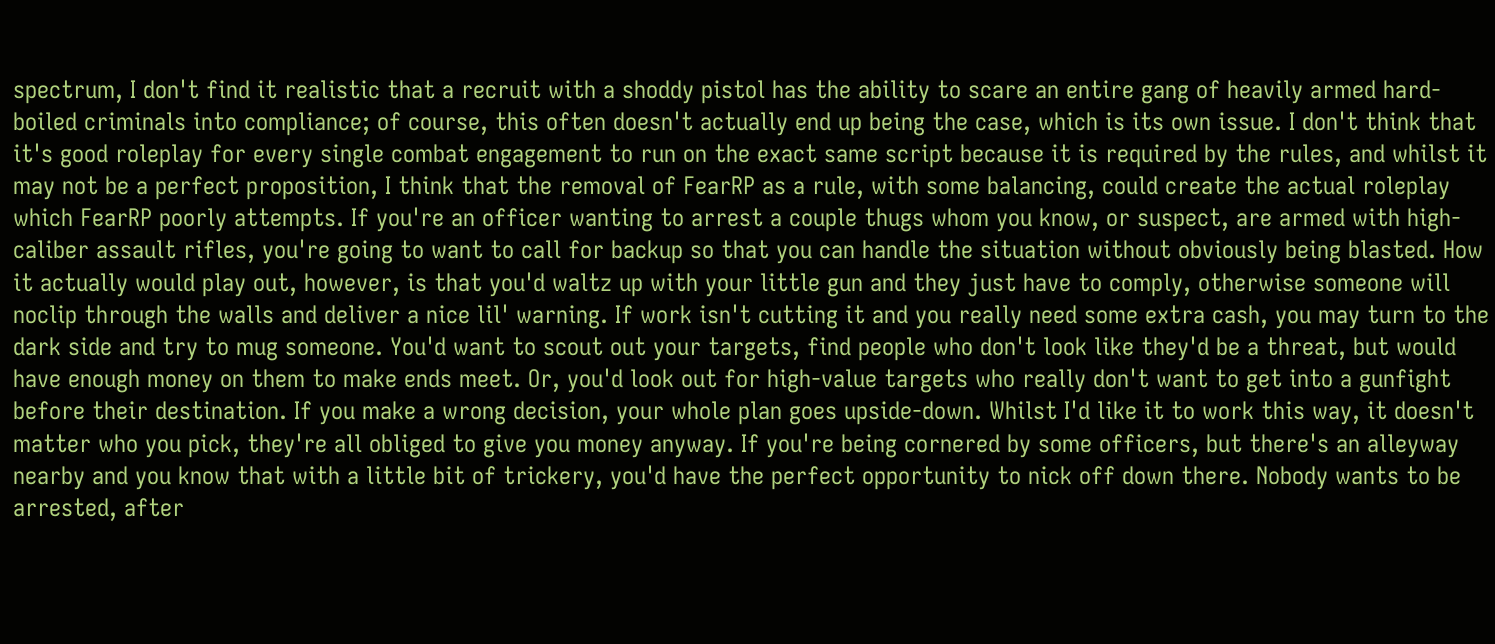spectrum, I don't find it realistic that a recruit with a shoddy pistol has the ability to scare an entire gang of heavily armed hard-boiled criminals into compliance; of course, this often doesn't actually end up being the case, which is its own issue. I don't think that it's good roleplay for every single combat engagement to run on the exact same script because it is required by the rules, and whilst it may not be a perfect proposition, I think that the removal of FearRP as a rule, with some balancing, could create the actual roleplay which FearRP poorly attempts. If you're an officer wanting to arrest a couple thugs whom you know, or suspect, are armed with high-caliber assault rifles, you're going to want to call for backup so that you can handle the situation without obviously being blasted. How it actually would play out, however, is that you'd waltz up with your little gun and they just have to comply, otherwise someone will noclip through the walls and deliver a nice lil' warning. If work isn't cutting it and you really need some extra cash, you may turn to the dark side and try to mug someone. You'd want to scout out your targets, find people who don't look like they'd be a threat, but would have enough money on them to make ends meet. Or, you'd look out for high-value targets who really don't want to get into a gunfight before their destination. If you make a wrong decision, your whole plan goes upside-down. Whilst I'd like it to work this way, it doesn't matter who you pick, they're all obliged to give you money anyway. If you're being cornered by some officers, but there's an alleyway nearby and you know that with a little bit of trickery, you'd have the perfect opportunity to nick off down there. Nobody wants to be arrested, after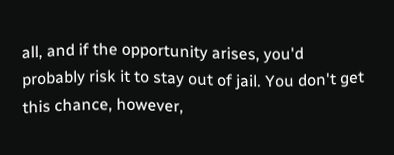all, and if the opportunity arises, you'd probably risk it to stay out of jail. You don't get this chance, however,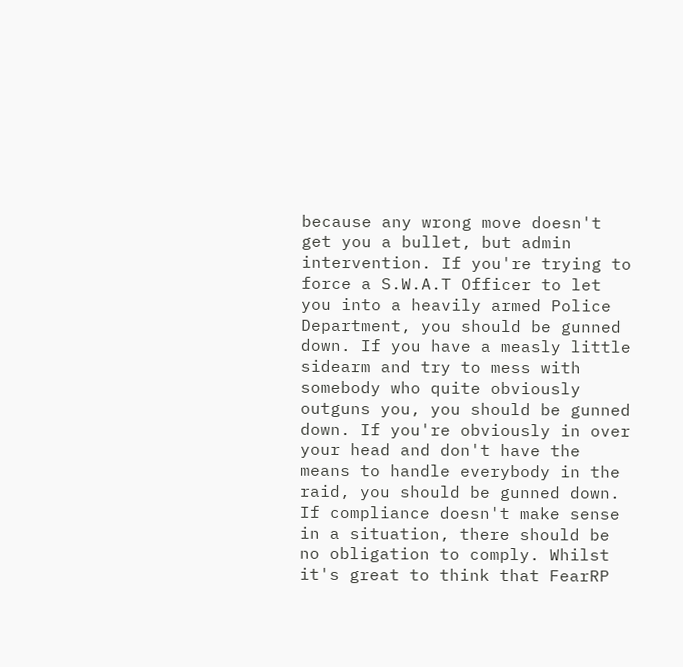because any wrong move doesn't get you a bullet, but admin intervention. If you're trying to force a S.W.A.T Officer to let you into a heavily armed Police Department, you should be gunned down. If you have a measly little sidearm and try to mess with somebody who quite obviously outguns you, you should be gunned down. If you're obviously in over your head and don't have the means to handle everybody in the raid, you should be gunned down. If compliance doesn't make sense in a situation, there should be no obligation to comply. Whilst it's great to think that FearRP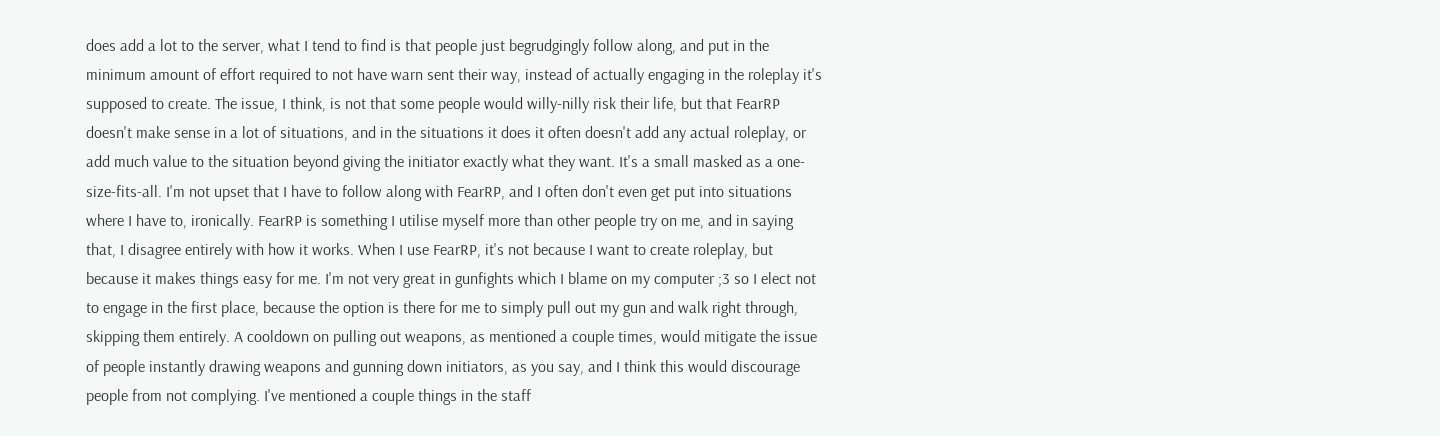does add a lot to the server, what I tend to find is that people just begrudgingly follow along, and put in the minimum amount of effort required to not have warn sent their way, instead of actually engaging in the roleplay it's supposed to create. The issue, I think, is not that some people would willy-nilly risk their life, but that FearRP doesn't make sense in a lot of situations, and in the situations it does it often doesn't add any actual roleplay, or add much value to the situation beyond giving the initiator exactly what they want. It's a small masked as a one-size-fits-all. I'm not upset that I have to follow along with FearRP, and I often don't even get put into situations where I have to, ironically. FearRP is something I utilise myself more than other people try on me, and in saying that, I disagree entirely with how it works. When I use FearRP, it's not because I want to create roleplay, but because it makes things easy for me. I'm not very great in gunfights which I blame on my computer ;3 so I elect not to engage in the first place, because the option is there for me to simply pull out my gun and walk right through, skipping them entirely. A cooldown on pulling out weapons, as mentioned a couple times, would mitigate the issue of people instantly drawing weapons and gunning down initiators, as you say, and I think this would discourage people from not complying. I've mentioned a couple things in the staff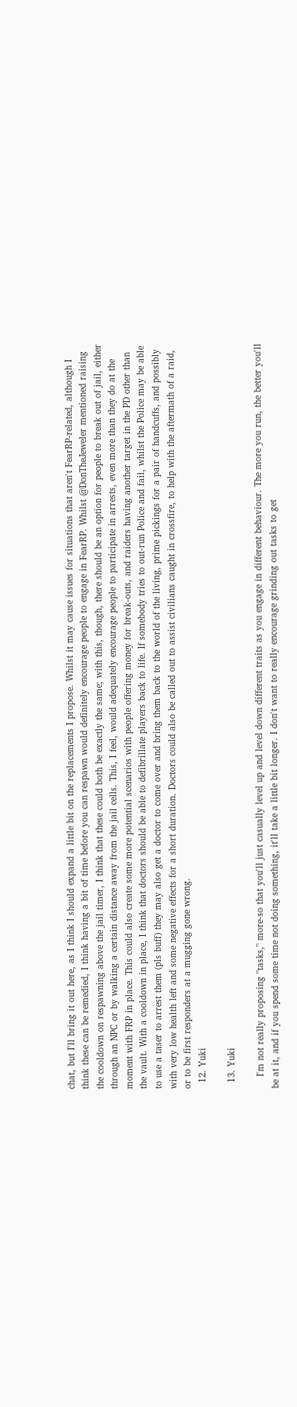chat, but I'll bring it out here, as I think I should expand a little bit on the replacements I propose. Whilst it may cause issues for situations that aren't FearRP-related, although I think these can be remedied, I think having a bit of time before you can respawn would definitely encourage people to engage in FearRP. Whilst @DonTheJeweler mentioned raising the cooldown on respawning above the jail timer, I think that these could both be exactly the same; with this, though, there should be an option for people to break out of jail, either through an NPC or by walking a certain distance away from the jail cells. This, I feel, would adequately encourage people to participate in arrests, even more than they do at the moment with FRP in place. This could also create some more potential scenarios with people offering money for break-outs, and raiders having another target in the PD other than the vault. With a cooldown in place, I think that doctors should be able to defibrillate players back to life. If somebody tries to out-run Police and fail, whilst the Police may be able to use a taser to arrest them (pls buff) they may also get a doctor to come over and bring them back to the world of the living, prime pickings for a pair of handcuffs, and possibly with very low health left and some negative effects for a short duration. Doctors could also be called out to assist civilians caught in crossfire, to help with the aftermath of a raid, or to be first responders at a mugging gone wrong.
  12. Yuki

  13. Yuki

    I'm not really proposing "tasks," more-so that you'll just casually level up and level down different traits as you engage in different behaviour. The more you run, the better you'll be at it, and if you spend some time not doing something, it'll take a little bit longer. I don't want to really encourage grinding out tasks to get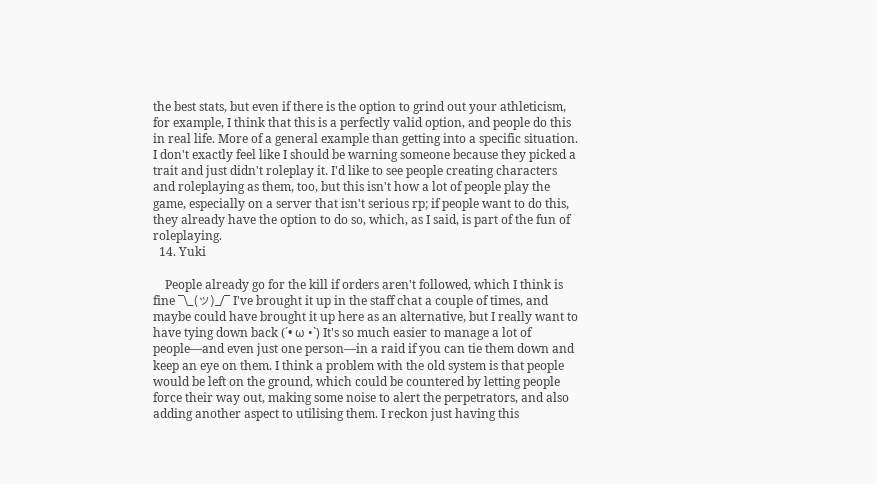the best stats, but even if there is the option to grind out your athleticism, for example, I think that this is a perfectly valid option, and people do this in real life. More of a general example than getting into a specific situation. I don't exactly feel like I should be warning someone because they picked a trait and just didn't roleplay it. I'd like to see people creating characters and roleplaying as them, too, but this isn't how a lot of people play the game, especially on a server that isn't serious rp; if people want to do this, they already have the option to do so, which, as I said, is part of the fun of roleplaying.
  14. Yuki

    People already go for the kill if orders aren't followed, which I think is fine ¯\_(ツ)_/¯ I've brought it up in the staff chat a couple of times, and maybe could have brought it up here as an alternative, but I really want to have tying down back (´• ω •`) It's so much easier to manage a lot of people—and even just one person—in a raid if you can tie them down and keep an eye on them. I think a problem with the old system is that people would be left on the ground, which could be countered by letting people force their way out, making some noise to alert the perpetrators, and also adding another aspect to utilising them. I reckon just having this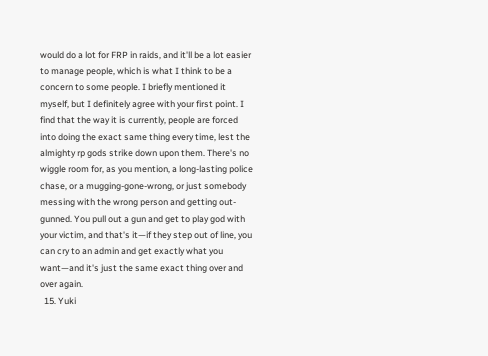would do a lot for FRP in raids, and it'll be a lot easier to manage people, which is what I think to be a concern to some people. I briefly mentioned it myself, but I definitely agree with your first point. I find that the way it is currently, people are forced into doing the exact same thing every time, lest the almighty rp gods strike down upon them. There's no wiggle room for, as you mention, a long-lasting police chase, or a mugging-gone-wrong, or just somebody messing with the wrong person and getting out-gunned. You pull out a gun and get to play god with your victim, and that's it—if they step out of line, you can cry to an admin and get exactly what you want—and it's just the same exact thing over and over again.
  15. Yuki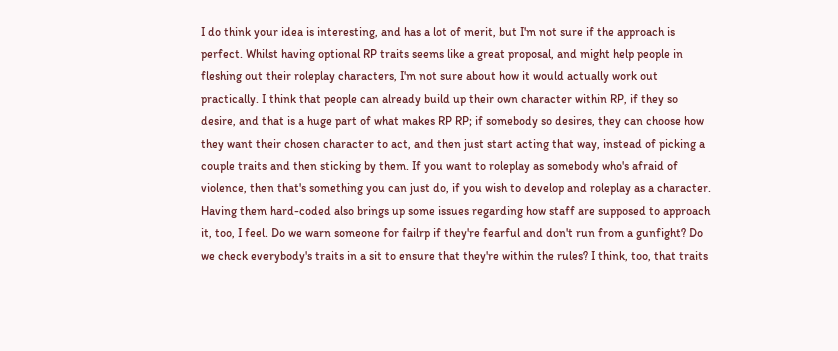I do think your idea is interesting, and has a lot of merit, but I'm not sure if the approach is perfect. Whilst having optional RP traits seems like a great proposal, and might help people in fleshing out their roleplay characters, I'm not sure about how it would actually work out practically. I think that people can already build up their own character within RP, if they so desire, and that is a huge part of what makes RP RP; if somebody so desires, they can choose how they want their chosen character to act, and then just start acting that way, instead of picking a couple traits and then sticking by them. If you want to roleplay as somebody who's afraid of violence, then that's something you can just do, if you wish to develop and roleplay as a character. Having them hard-coded also brings up some issues regarding how staff are supposed to approach it, too, I feel. Do we warn someone for failrp if they're fearful and don't run from a gunfight? Do we check everybody's traits in a sit to ensure that they're within the rules? I think, too, that traits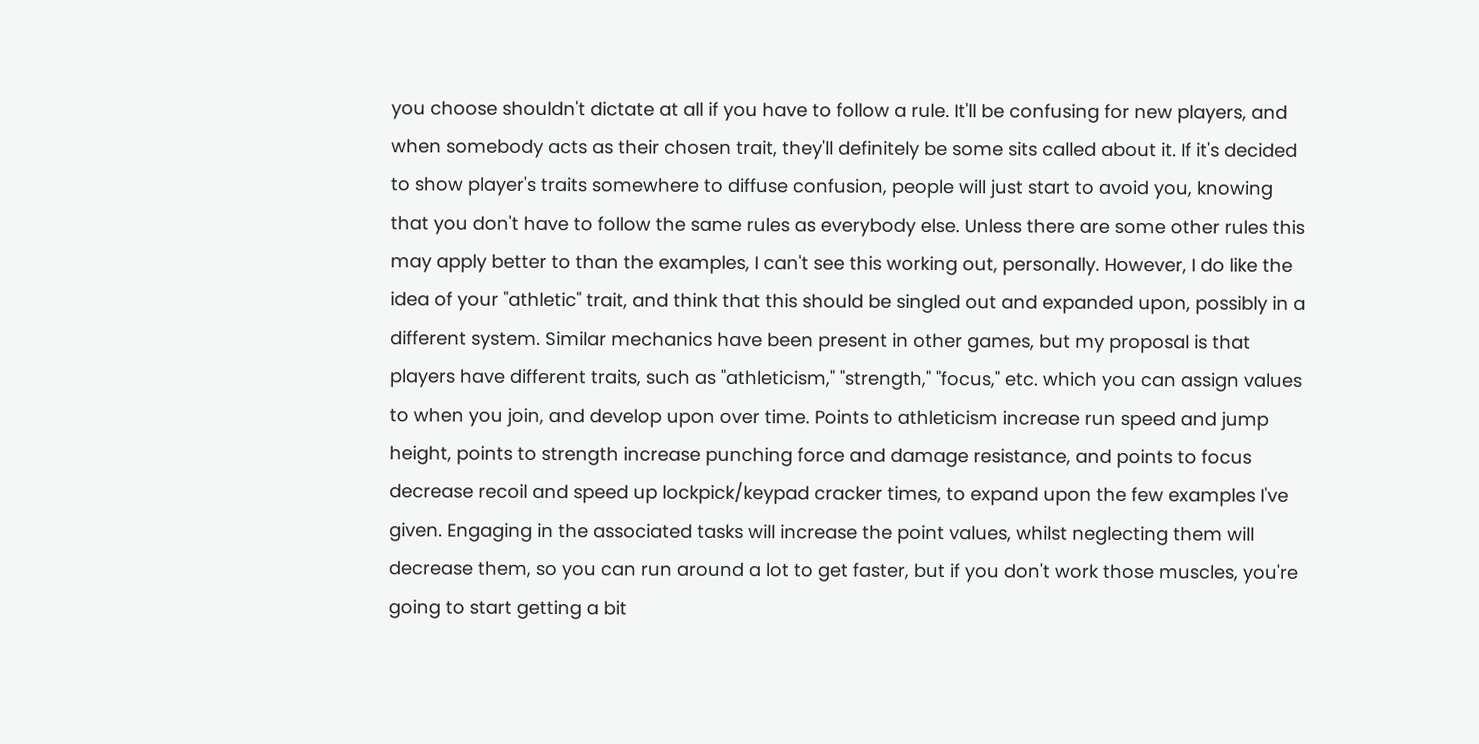you choose shouldn't dictate at all if you have to follow a rule. It'll be confusing for new players, and when somebody acts as their chosen trait, they'll definitely be some sits called about it. If it's decided to show player's traits somewhere to diffuse confusion, people will just start to avoid you, knowing that you don't have to follow the same rules as everybody else. Unless there are some other rules this may apply better to than the examples, I can't see this working out, personally. However, I do like the idea of your "athletic" trait, and think that this should be singled out and expanded upon, possibly in a different system. Similar mechanics have been present in other games, but my proposal is that players have different traits, such as "athleticism," "strength," "focus," etc. which you can assign values to when you join, and develop upon over time. Points to athleticism increase run speed and jump height, points to strength increase punching force and damage resistance, and points to focus decrease recoil and speed up lockpick/keypad cracker times, to expand upon the few examples I've given. Engaging in the associated tasks will increase the point values, whilst neglecting them will decrease them, so you can run around a lot to get faster, but if you don't work those muscles, you're going to start getting a bit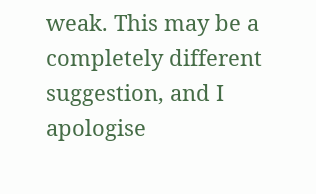weak. This may be a completely different suggestion, and I apologise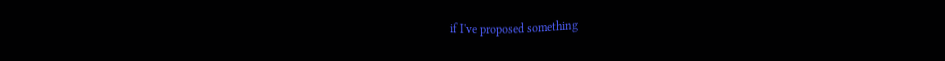if I've proposed something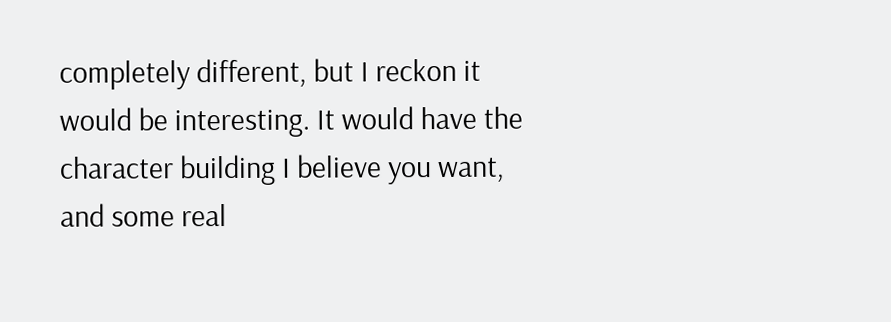completely different, but I reckon it would be interesting. It would have the character building I believe you want, and some real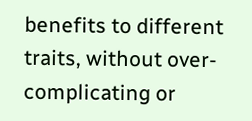benefits to different traits, without over-complicating or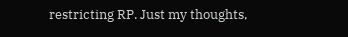restricting RP. Just my thoughts,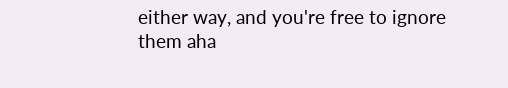either way, and you're free to ignore them aha